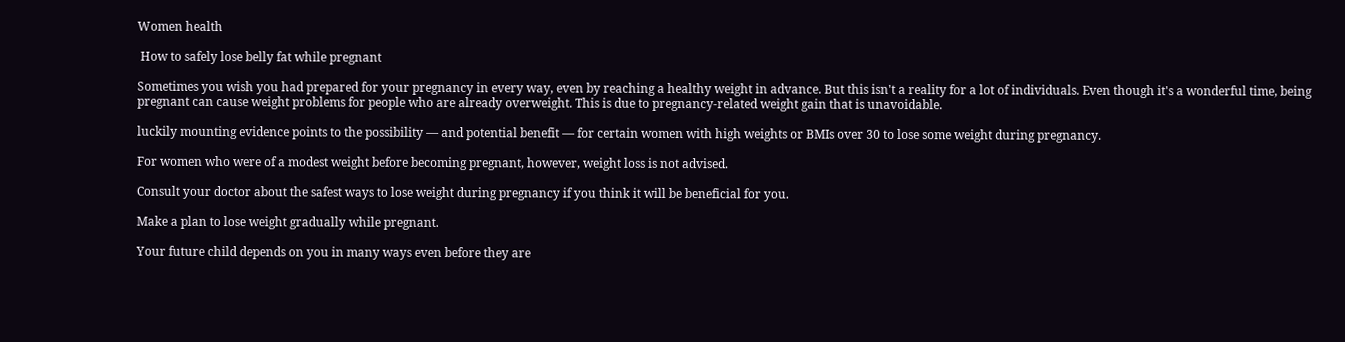Women health

 How to safely lose belly fat while pregnant

Sometimes you wish you had prepared for your pregnancy in every way, even by reaching a healthy weight in advance. But this isn't a reality for a lot of individuals. Even though it's a wonderful time, being pregnant can cause weight problems for people who are already overweight. This is due to pregnancy-related weight gain that is unavoidable.

luckily mounting evidence points to the possibility — and potential benefit — for certain women with high weights or BMIs over 30 to lose some weight during pregnancy.

For women who were of a modest weight before becoming pregnant, however, weight loss is not advised.

Consult your doctor about the safest ways to lose weight during pregnancy if you think it will be beneficial for you.

Make a plan to lose weight gradually while pregnant.

Your future child depends on you in many ways even before they are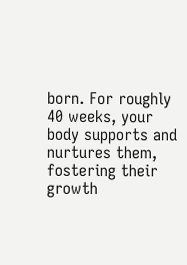born. For roughly 40 weeks, your body supports and nurtures them, fostering their growth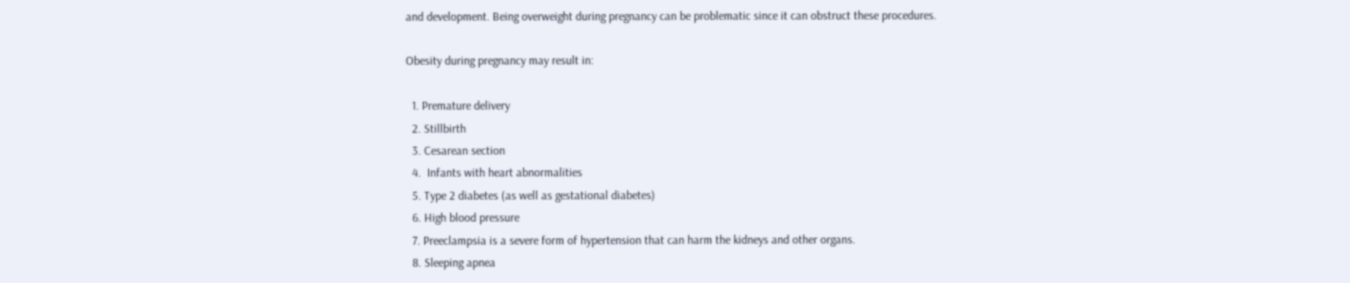and development. Being overweight during pregnancy can be problematic since it can obstruct these procedures.

Obesity during pregnancy may result in:

  1. Premature delivery
  2. Stillbirth
  3. Cesarean section
  4.  Infants with heart abnormalities
  5. Type 2 diabetes (as well as gestational diabetes)
  6. High blood pressure
  7. Preeclampsia is a severe form of hypertension that can harm the kidneys and other organs.
  8. Sleeping apnea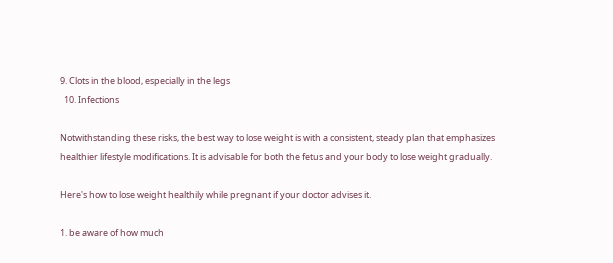9. Clots in the blood, especially in the legs
  10. Infections

Notwithstanding these risks, the best way to lose weight is with a consistent, steady plan that emphasizes healthier lifestyle modifications. It is advisable for both the fetus and your body to lose weight gradually.

Here's how to lose weight healthily while pregnant if your doctor advises it.

1. be aware of how much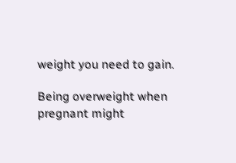weight you need to gain.

Being overweight when pregnant might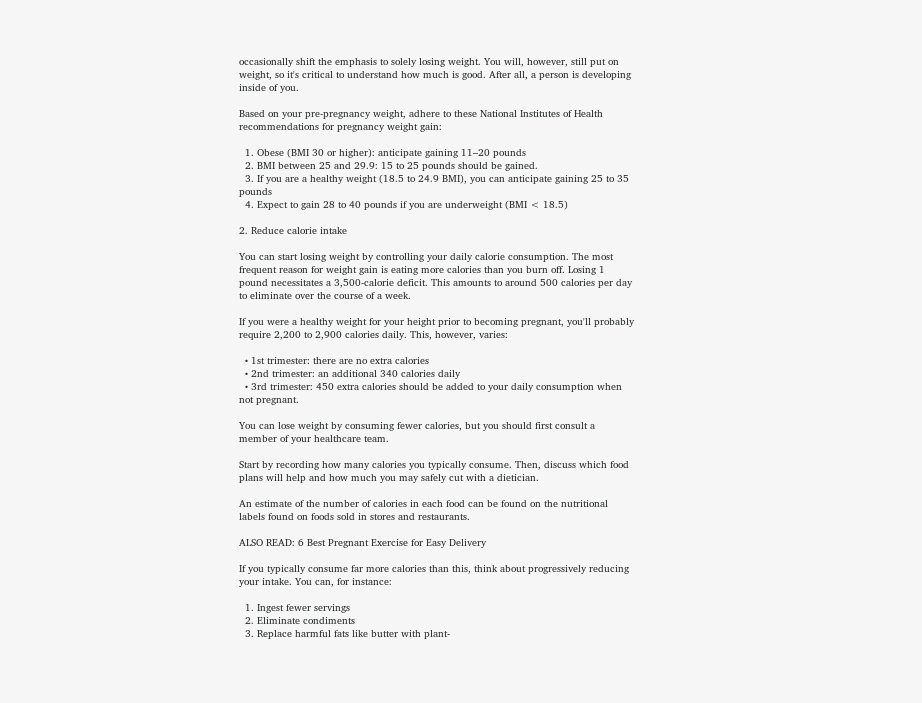occasionally shift the emphasis to solely losing weight. You will, however, still put on weight, so it's critical to understand how much is good. After all, a person is developing inside of you.

Based on your pre-pregnancy weight, adhere to these National Institutes of Health recommendations for pregnancy weight gain:

  1. Obese (BMI 30 or higher): anticipate gaining 11–20 pounds
  2. BMI between 25 and 29.9: 15 to 25 pounds should be gained.
  3. If you are a healthy weight (18.5 to 24.9 BMI), you can anticipate gaining 25 to 35 pounds
  4. Expect to gain 28 to 40 pounds if you are underweight (BMI < 18.5)

2. Reduce calorie intake

You can start losing weight by controlling your daily calorie consumption. The most frequent reason for weight gain is eating more calories than you burn off. Losing 1 pound necessitates a 3,500-calorie deficit. This amounts to around 500 calories per day to eliminate over the course of a week.

If you were a healthy weight for your height prior to becoming pregnant, you'll probably require 2,200 to 2,900 calories daily. This, however, varies:

  • 1st trimester: there are no extra calories
  • 2nd trimester: an additional 340 calories daily
  • 3rd trimester: 450 extra calories should be added to your daily consumption when not pregnant.

You can lose weight by consuming fewer calories, but you should first consult a member of your healthcare team.

Start by recording how many calories you typically consume. Then, discuss which food plans will help and how much you may safely cut with a dietician.

An estimate of the number of calories in each food can be found on the nutritional labels found on foods sold in stores and restaurants.

ALSO READ: 6 Best Pregnant Exercise for Easy Delivery

If you typically consume far more calories than this, think about progressively reducing your intake. You can, for instance:

  1. Ingest fewer servings
  2. Eliminate condiments
  3. Replace harmful fats like butter with plant-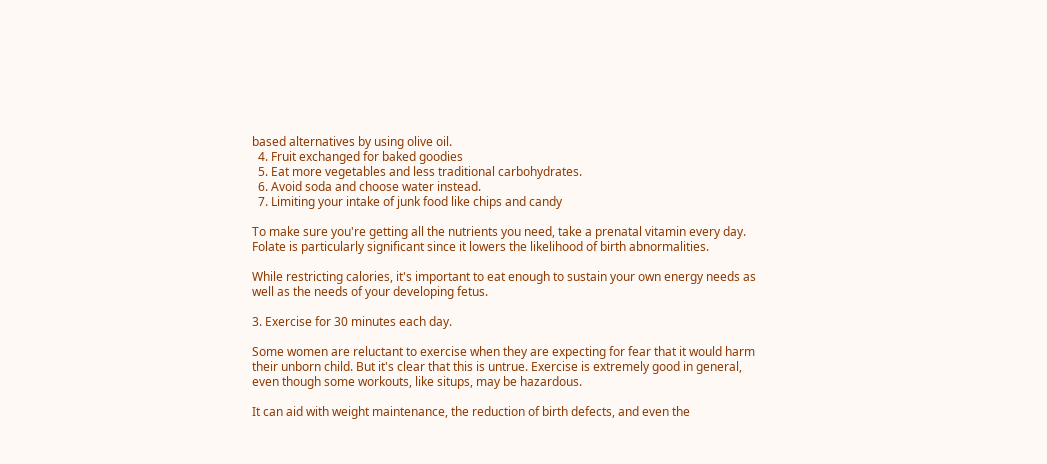based alternatives by using olive oil.
  4. Fruit exchanged for baked goodies
  5. Eat more vegetables and less traditional carbohydrates.
  6. Avoid soda and choose water instead.
  7. Limiting your intake of junk food like chips and candy

To make sure you're getting all the nutrients you need, take a prenatal vitamin every day. Folate is particularly significant since it lowers the likelihood of birth abnormalities.

While restricting calories, it's important to eat enough to sustain your own energy needs as well as the needs of your developing fetus.

3. Exercise for 30 minutes each day.

Some women are reluctant to exercise when they are expecting for fear that it would harm their unborn child. But it's clear that this is untrue. Exercise is extremely good in general, even though some workouts, like situps, may be hazardous.

It can aid with weight maintenance, the reduction of birth defects, and even the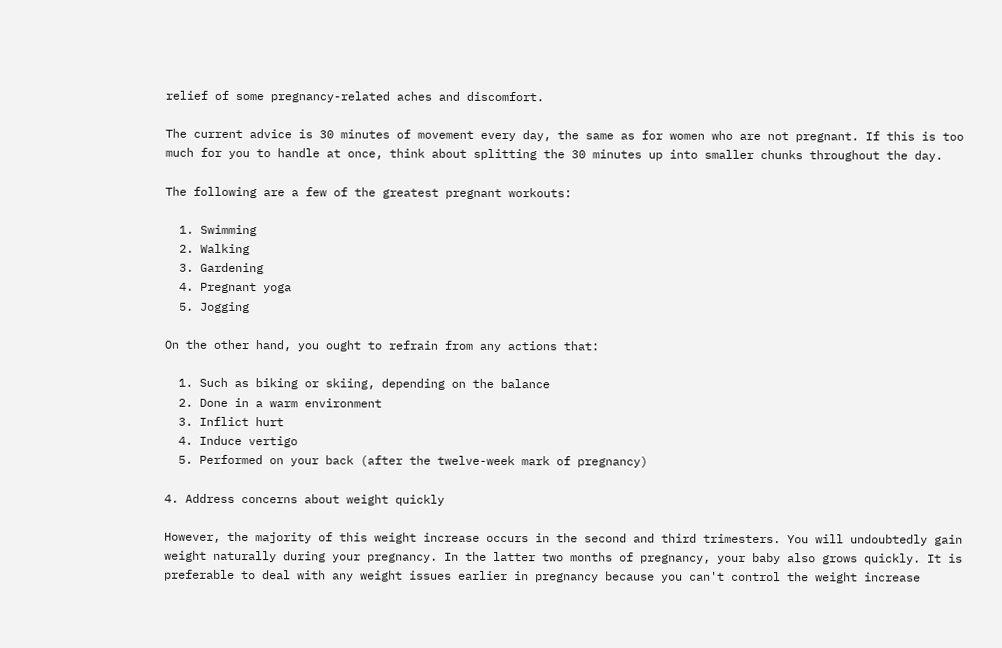relief of some pregnancy-related aches and discomfort.

The current advice is 30 minutes of movement every day, the same as for women who are not pregnant. If this is too much for you to handle at once, think about splitting the 30 minutes up into smaller chunks throughout the day.

The following are a few of the greatest pregnant workouts:

  1. Swimming
  2. Walking
  3. Gardening
  4. Pregnant yoga
  5. Jogging

On the other hand, you ought to refrain from any actions that:

  1. Such as biking or skiing, depending on the balance
  2. Done in a warm environment
  3. Inflict hurt
  4. Induce vertigo
  5. Performed on your back (after the twelve-week mark of pregnancy)

4. Address concerns about weight quickly

However, the majority of this weight increase occurs in the second and third trimesters. You will undoubtedly gain weight naturally during your pregnancy. In the latter two months of pregnancy, your baby also grows quickly. It is preferable to deal with any weight issues earlier in pregnancy because you can't control the weight increase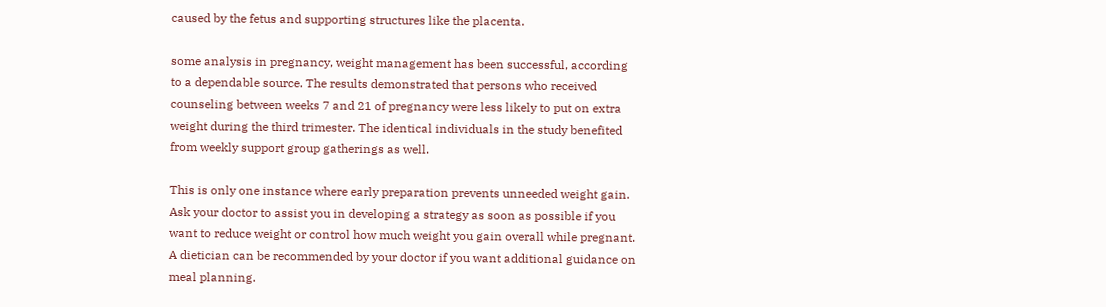caused by the fetus and supporting structures like the placenta.

some analysis in pregnancy, weight management has been successful, according to a dependable source. The results demonstrated that persons who received counseling between weeks 7 and 21 of pregnancy were less likely to put on extra weight during the third trimester. The identical individuals in the study benefited from weekly support group gatherings as well.

This is only one instance where early preparation prevents unneeded weight gain. Ask your doctor to assist you in developing a strategy as soon as possible if you want to reduce weight or control how much weight you gain overall while pregnant. A dietician can be recommended by your doctor if you want additional guidance on meal planning.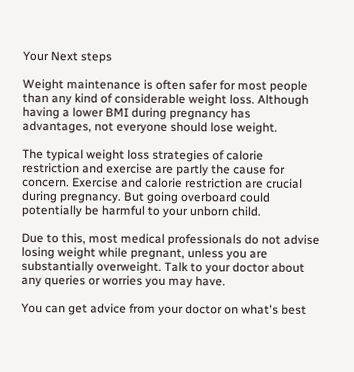Your Next steps

Weight maintenance is often safer for most people than any kind of considerable weight loss. Although having a lower BMI during pregnancy has advantages, not everyone should lose weight.

The typical weight loss strategies of calorie restriction and exercise are partly the cause for concern. Exercise and calorie restriction are crucial during pregnancy. But going overboard could potentially be harmful to your unborn child.

Due to this, most medical professionals do not advise losing weight while pregnant, unless you are substantially overweight. Talk to your doctor about any queries or worries you may have.

You can get advice from your doctor on what's best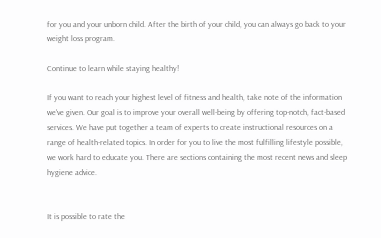for you and your unborn child. After the birth of your child, you can always go back to your weight loss program.

Continue to learn while staying healthy!

If you want to reach your highest level of fitness and health, take note of the information we've given. Our goal is to improve your overall well-being by offering top-notch, fact-based services. We have put together a team of experts to create instructional resources on a range of health-related topics. In order for you to live the most fulfilling lifestyle possible, we work hard to educate you. There are sections containing the most recent news and sleep hygiene advice.


It is possible to rate the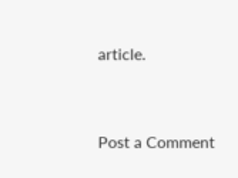article.




Post a Comment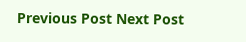Previous Post Next Post